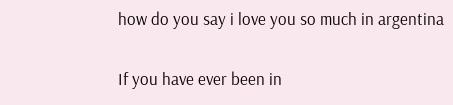how do you say i love you so much in argentina

If you have ever been in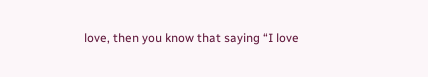love, then you know that saying “I love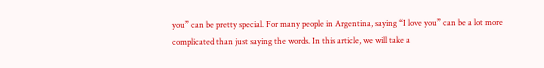you” can be pretty special. For many people in Argentina, saying “I love you” can be a lot more complicated than just saying the words. In this article, we will take a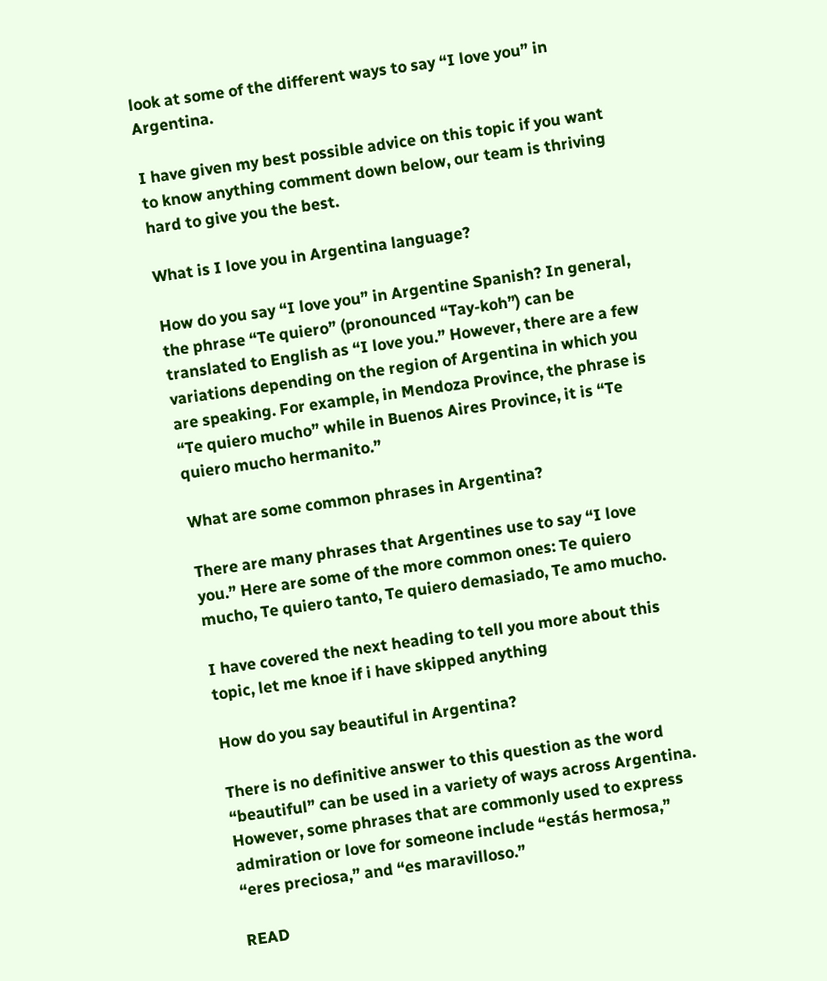look at some of the different ways to say “I love you” in Argentina.

I have given my best possible advice on this topic if you want to know anything comment down below, our team is thriving hard to give you the best.

What is I love you in Argentina language?

How do you say “I love you” in Argentine Spanish? In general, the phrase “Te quiero” (pronounced “Tay-koh”) can be translated to English as “I love you.” However, there are a few variations depending on the region of Argentina in which you are speaking. For example, in Mendoza Province, the phrase is “Te quiero mucho” while in Buenos Aires Province, it is “Te quiero mucho hermanito.”

What are some common phrases in Argentina?

There are many phrases that Argentines use to say “I love you.” Here are some of the more common ones: Te quiero mucho, Te quiero tanto, Te quiero demasiado, Te amo mucho.

I have covered the next heading to tell you more about this topic, let me knoe if i have skipped anything

How do you say beautiful in Argentina?

There is no definitive answer to this question as the word “beautiful” can be used in a variety of ways across Argentina. However, some phrases that are commonly used to express admiration or love for someone include “estás hermosa,” “eres preciosa,” and “es maravilloso.”

READ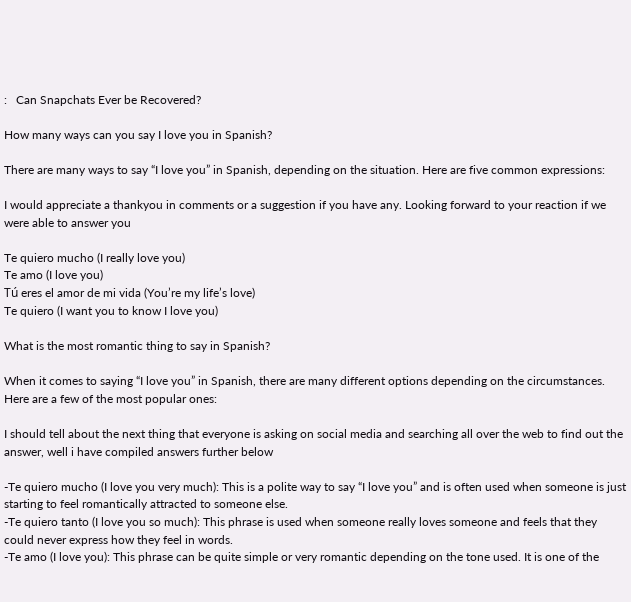:   Can Snapchats Ever be Recovered?

How many ways can you say I love you in Spanish?

There are many ways to say “I love you” in Spanish, depending on the situation. Here are five common expressions:

I would appreciate a thankyou in comments or a suggestion if you have any. Looking forward to your reaction if we were able to answer you

Te quiero mucho (I really love you)
Te amo (I love you)
Tú eres el amor de mi vida (You’re my life’s love)
Te quiero (I want you to know I love you)

What is the most romantic thing to say in Spanish?

When it comes to saying “I love you” in Spanish, there are many different options depending on the circumstances. Here are a few of the most popular ones:

I should tell about the next thing that everyone is asking on social media and searching all over the web to find out the answer, well i have compiled answers further below

-Te quiero mucho (I love you very much): This is a polite way to say “I love you” and is often used when someone is just starting to feel romantically attracted to someone else.
-Te quiero tanto (I love you so much): This phrase is used when someone really loves someone and feels that they could never express how they feel in words.
-Te amo (I love you): This phrase can be quite simple or very romantic depending on the tone used. It is one of the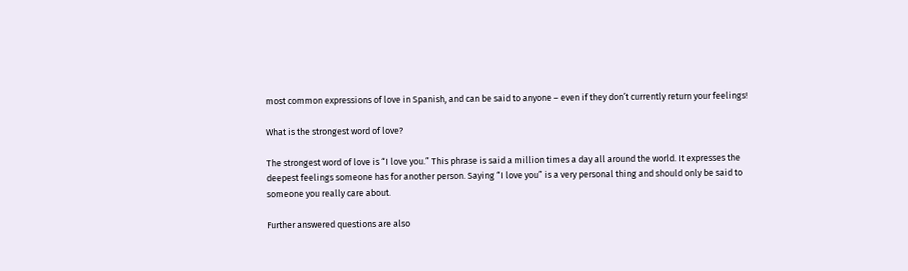most common expressions of love in Spanish, and can be said to anyone – even if they don’t currently return your feelings!

What is the strongest word of love?

The strongest word of love is “I love you.” This phrase is said a million times a day all around the world. It expresses the deepest feelings someone has for another person. Saying “I love you” is a very personal thing and should only be said to someone you really care about.

Further answered questions are also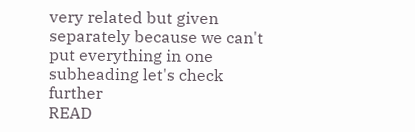very related but given separately because we can't put everything in one subheading let's check further
READ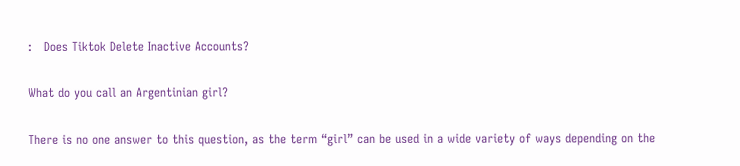:   Does Tiktok Delete Inactive Accounts?

What do you call an Argentinian girl?

There is no one answer to this question, as the term “girl” can be used in a wide variety of ways depending on the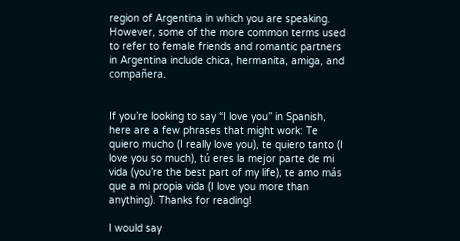region of Argentina in which you are speaking. However, some of the more common terms used to refer to female friends and romantic partners in Argentina include chica, hermanita, amiga, and compañera.


If you’re looking to say “I love you” in Spanish, here are a few phrases that might work: Te quiero mucho (I really love you), te quiero tanto (I love you so much), tú eres la mejor parte de mi vida (you’re the best part of my life), te amo más que a mi propia vida (I love you more than anything). Thanks for reading!

I would say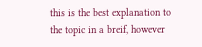this is the best explanation to the topic in a breif, however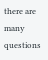there are many questions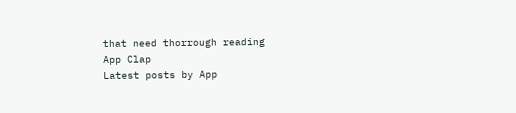that need thorrough reading
App Clap
Latest posts by App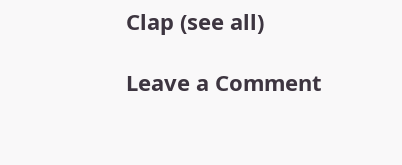Clap (see all)

Leave a Comment